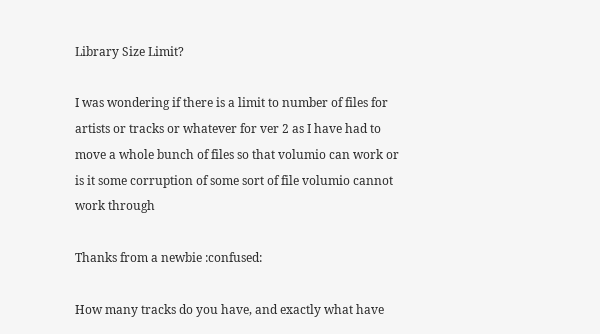Library Size Limit?

I was wondering if there is a limit to number of files for artists or tracks or whatever for ver 2 as I have had to move a whole bunch of files so that volumio can work or is it some corruption of some sort of file volumio cannot work through

Thanks from a newbie :confused:

How many tracks do you have, and exactly what have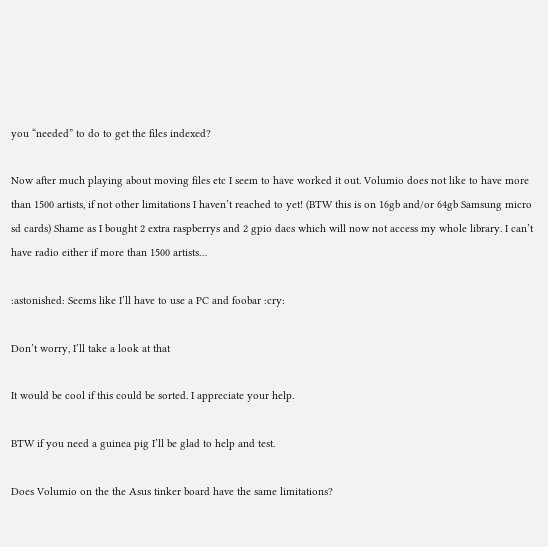you “needed” to do to get the files indexed?

Now after much playing about moving files etc I seem to have worked it out. Volumio does not like to have more than 1500 artists, if not other limitations I haven’t reached to yet! (BTW this is on 16gb and/or 64gb Samsung micro sd cards) Shame as I bought 2 extra raspberrys and 2 gpio dacs which will now not access my whole library. I can’t have radio either if more than 1500 artists…

:astonished: Seems like I’ll have to use a PC and foobar :cry:

Don’t worry, I’ll take a look at that

It would be cool if this could be sorted. I appreciate your help.

BTW if you need a guinea pig I’ll be glad to help and test.

Does Volumio on the the Asus tinker board have the same limitations?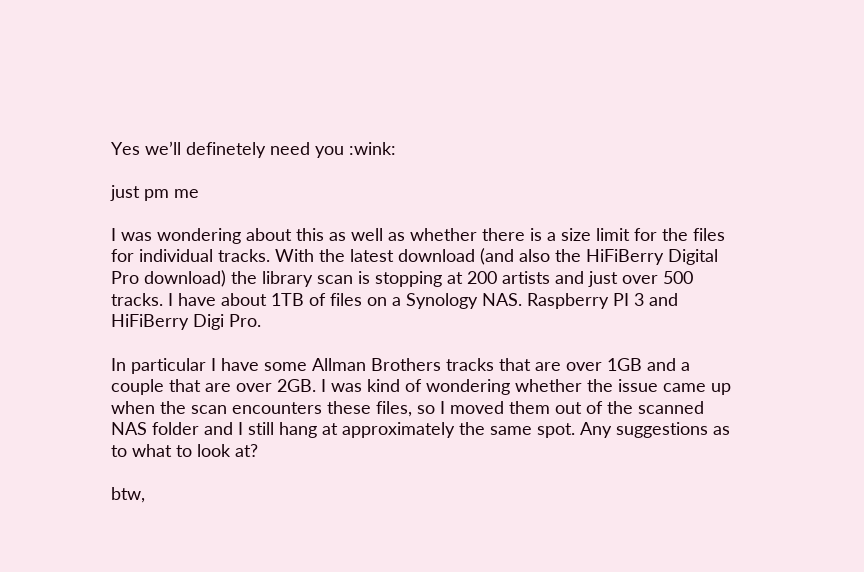Yes we’ll definetely need you :wink:

just pm me

I was wondering about this as well as whether there is a size limit for the files for individual tracks. With the latest download (and also the HiFiBerry Digital Pro download) the library scan is stopping at 200 artists and just over 500 tracks. I have about 1TB of files on a Synology NAS. Raspberry PI 3 and HiFiBerry Digi Pro.

In particular I have some Allman Brothers tracks that are over 1GB and a couple that are over 2GB. I was kind of wondering whether the issue came up when the scan encounters these files, so I moved them out of the scanned NAS folder and I still hang at approximately the same spot. Any suggestions as to what to look at?

btw,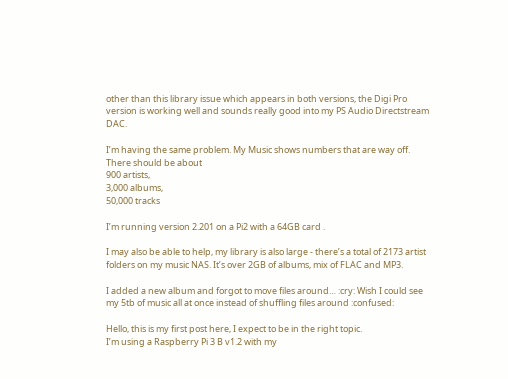other than this library issue which appears in both versions, the Digi Pro version is working well and sounds really good into my PS Audio Directstream DAC.

I’m having the same problem. My Music shows numbers that are way off. There should be about
900 artists,
3,000 albums,
50,000 tracks

I’m running version 2.201 on a Pi2 with a 64GB card .

I may also be able to help, my library is also large - there’s a total of 2173 artist folders on my music NAS. It’s over 2GB of albums, mix of FLAC and MP3.

I added a new album and forgot to move files around… :cry: Wish I could see my 5tb of music all at once instead of shuffling files around :confused:

Hello, this is my first post here, I expect to be in the right topic.
I’m using a Raspberry Pi 3 B v1.2 with my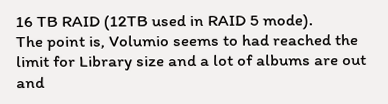16 TB RAID (12TB used in RAID 5 mode).
The point is, Volumio seems to had reached the limit for Library size and a lot of albums are out and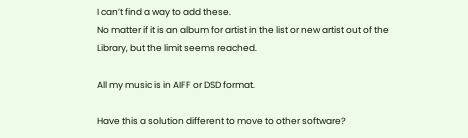I can’t find a way to add these.
No matter if it is an album for artist in the list or new artist out of the Library, but the limit seems reached.

All my music is in AIFF or DSD format.

Have this a solution different to move to other software?